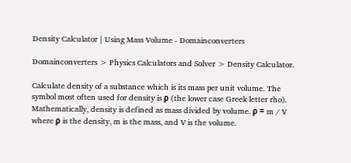Density Calculator | Using Mass Volume - Domainconverters

Domainconverters > Physics Calculators and Solver > Density Calculator.

Calculate density of a substance which is its mass per unit volume. The symbol most often used for density is ρ (the lower case Greek letter rho). Mathematically, density is defined as mass divided by volume. ρ = m / V where ρ is the density, m is the mass, and V is the volume.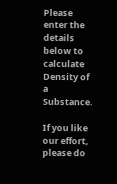Please enter the details below to calculate Density of a Substance.

If you like our effort, please do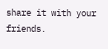share it with your friends.